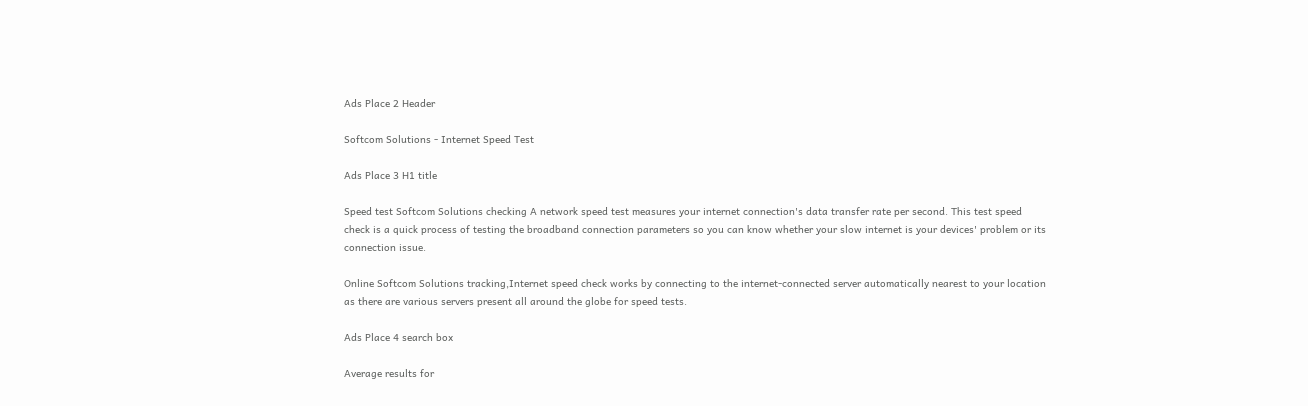Ads Place 2 Header

Softcom Solutions - Internet Speed Test

Ads Place 3 H1 title

Speed test Softcom Solutions checking A network speed test measures your internet connection's data transfer rate per second. This test speed check is a quick process of testing the broadband connection parameters so you can know whether your slow internet is your devices' problem or its connection issue.

Online Softcom Solutions tracking,Internet speed check works by connecting to the internet-connected server automatically nearest to your location as there are various servers present all around the globe for speed tests.

Ads Place 4 search box

Average results for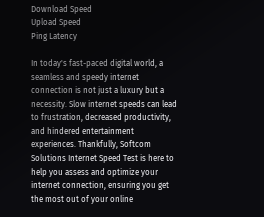Download Speed
Upload Speed
Ping Latency

In today's fast-paced digital world, a seamless and speedy internet connection is not just a luxury but a necessity. Slow internet speeds can lead to frustration, decreased productivity, and hindered entertainment experiences. Thankfully, Softcom Solutions Internet Speed Test is here to help you assess and optimize your internet connection, ensuring you get the most out of your online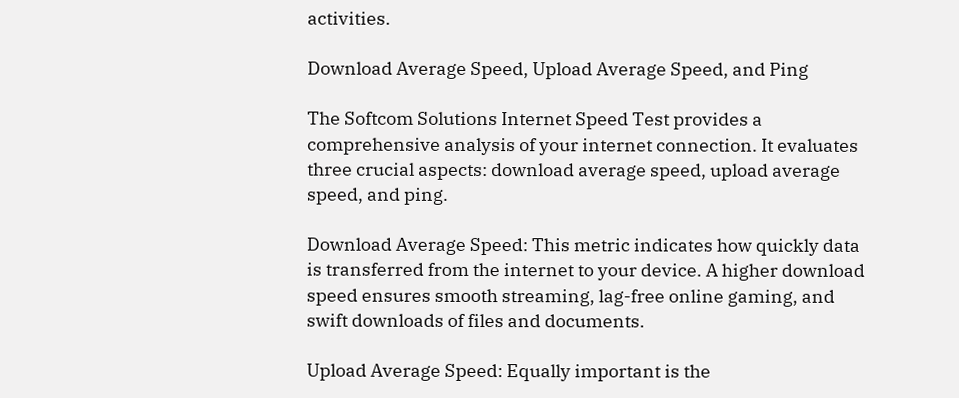activities.

Download Average Speed, Upload Average Speed, and Ping

The Softcom Solutions Internet Speed Test provides a comprehensive analysis of your internet connection. It evaluates three crucial aspects: download average speed, upload average speed, and ping.

Download Average Speed: This metric indicates how quickly data is transferred from the internet to your device. A higher download speed ensures smooth streaming, lag-free online gaming, and swift downloads of files and documents.

Upload Average Speed: Equally important is the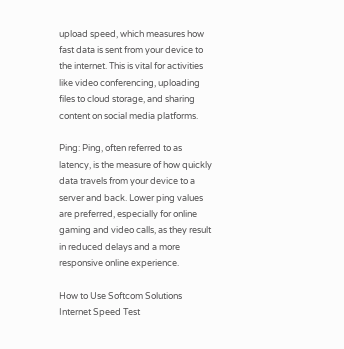upload speed, which measures how fast data is sent from your device to the internet. This is vital for activities like video conferencing, uploading files to cloud storage, and sharing content on social media platforms.

Ping: Ping, often referred to as latency, is the measure of how quickly data travels from your device to a server and back. Lower ping values are preferred, especially for online gaming and video calls, as they result in reduced delays and a more responsive online experience.

How to Use Softcom Solutions Internet Speed Test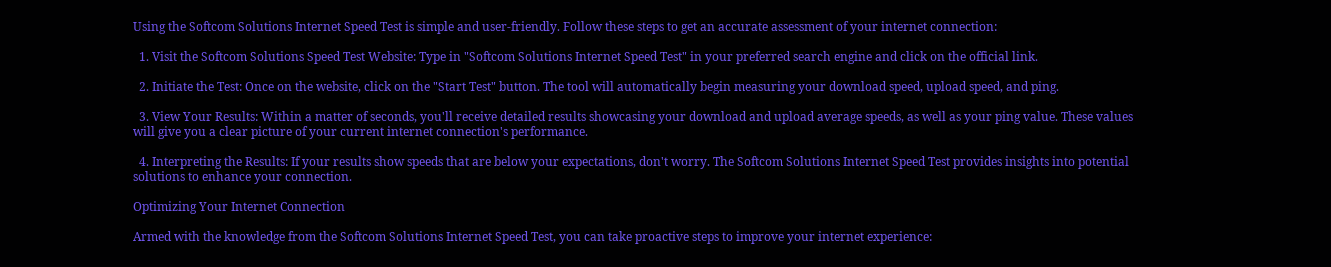Using the Softcom Solutions Internet Speed Test is simple and user-friendly. Follow these steps to get an accurate assessment of your internet connection:

  1. Visit the Softcom Solutions Speed Test Website: Type in "Softcom Solutions Internet Speed Test" in your preferred search engine and click on the official link.

  2. Initiate the Test: Once on the website, click on the "Start Test" button. The tool will automatically begin measuring your download speed, upload speed, and ping.

  3. View Your Results: Within a matter of seconds, you'll receive detailed results showcasing your download and upload average speeds, as well as your ping value. These values will give you a clear picture of your current internet connection's performance.

  4. Interpreting the Results: If your results show speeds that are below your expectations, don't worry. The Softcom Solutions Internet Speed Test provides insights into potential solutions to enhance your connection.

Optimizing Your Internet Connection

Armed with the knowledge from the Softcom Solutions Internet Speed Test, you can take proactive steps to improve your internet experience: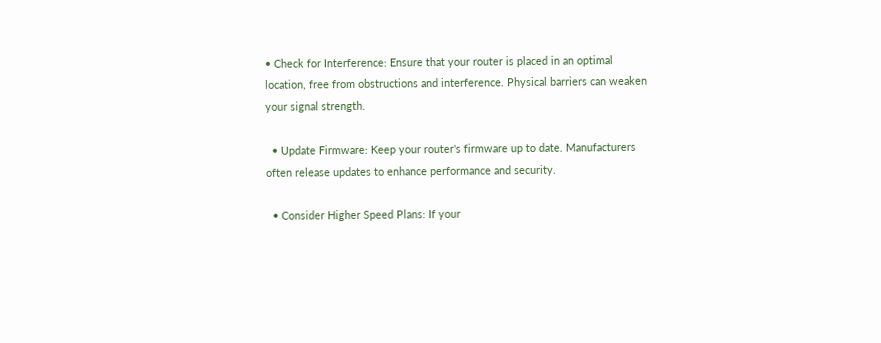• Check for Interference: Ensure that your router is placed in an optimal location, free from obstructions and interference. Physical barriers can weaken your signal strength.

  • Update Firmware: Keep your router's firmware up to date. Manufacturers often release updates to enhance performance and security.

  • Consider Higher Speed Plans: If your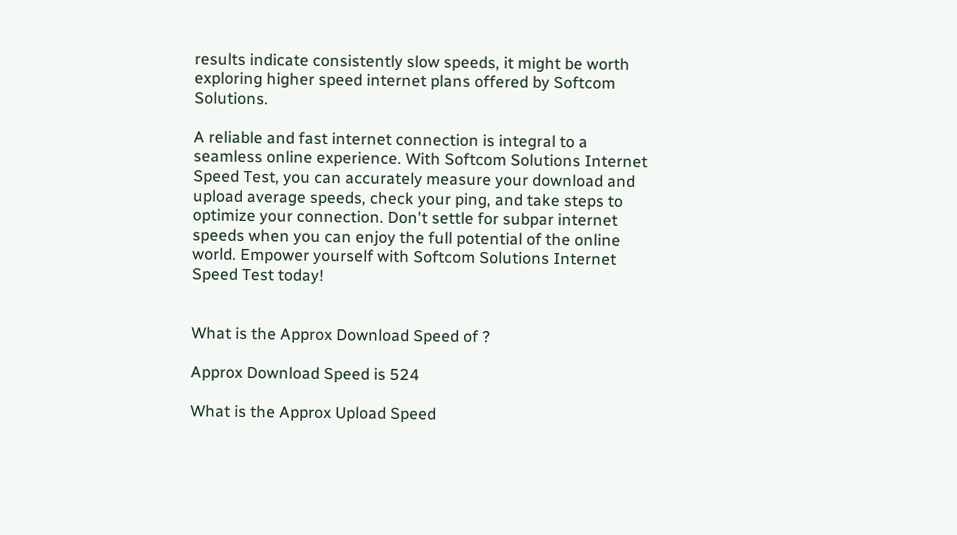results indicate consistently slow speeds, it might be worth exploring higher speed internet plans offered by Softcom Solutions.

A reliable and fast internet connection is integral to a seamless online experience. With Softcom Solutions Internet Speed Test, you can accurately measure your download and upload average speeds, check your ping, and take steps to optimize your connection. Don't settle for subpar internet speeds when you can enjoy the full potential of the online world. Empower yourself with Softcom Solutions Internet Speed Test today!


What is the Approx Download Speed of ?

Approx Download Speed is 524

What is the Approx Upload Speed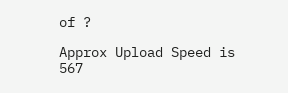of ?

Approx Upload Speed is 567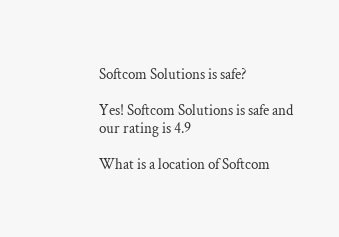Softcom Solutions is safe?

Yes! Softcom Solutions is safe and our rating is 4.9

What is a location of Softcom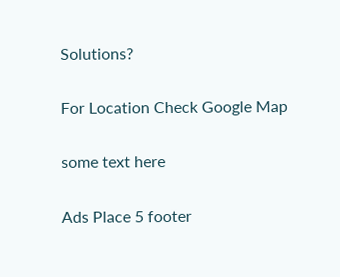Solutions?

For Location Check Google Map

some text here

Ads Place 5 footer